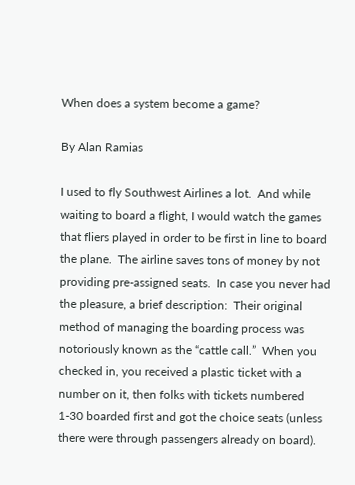When does a system become a game?

By Alan Ramias

I used to fly Southwest Airlines a lot.  And while waiting to board a flight, I would watch the games that fliers played in order to be first in line to board the plane.  The airline saves tons of money by not providing pre-assigned seats.  In case you never had the pleasure, a brief description:  Their original method of managing the boarding process was notoriously known as the “cattle call.”  When you checked in, you received a plastic ticket with a number on it, then folks with tickets numbered 1-30 boarded first and got the choice seats (unless there were through passengers already on board).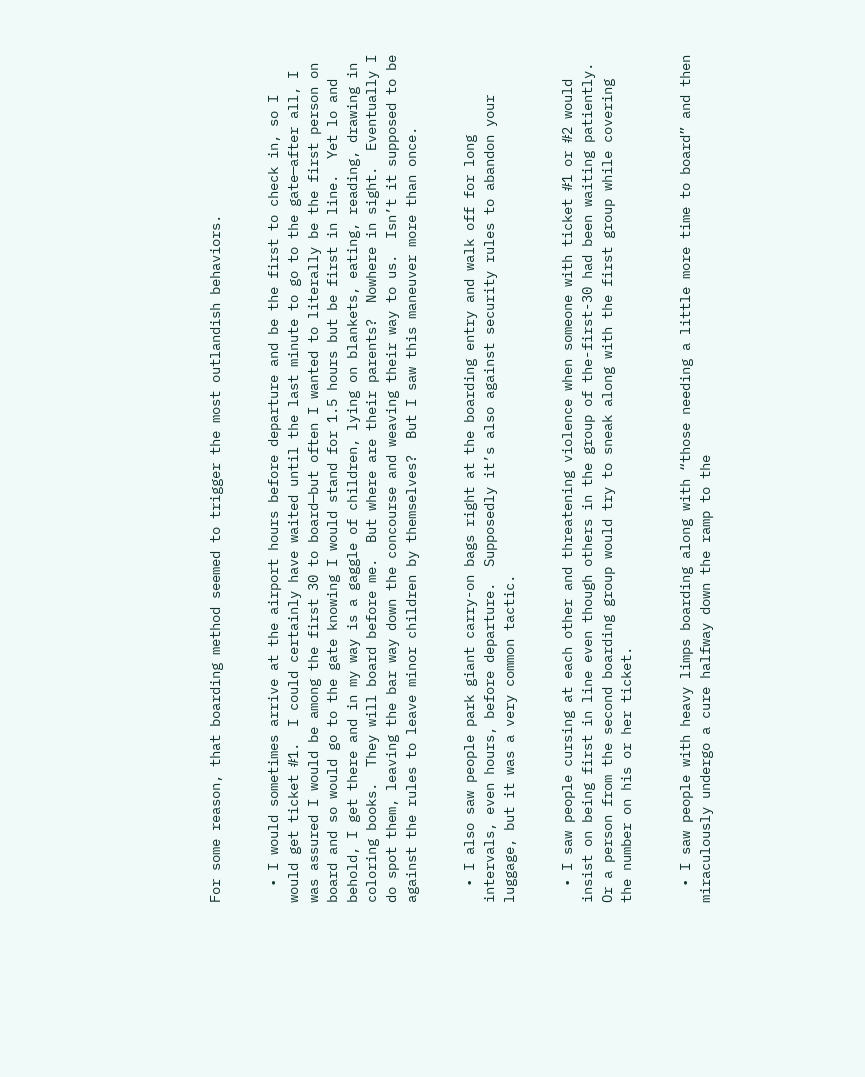For some reason, that boarding method seemed to trigger the most outlandish behaviors.


  • I would sometimes arrive at the airport hours before departure and be the first to check in, so I would get ticket #1.  I could certainly have waited until the last minute to go to the gate—after all, I was assured I would be among the first 30 to board—but often I wanted to literally be the first person on board and so would go to the gate knowing I would stand for 1.5 hours but be first in line.  Yet lo and behold, I get there and in my way is a gaggle of children, lying on blankets, eating, reading, drawing in coloring books.  They will board before me.  But where are their parents?  Nowhere in sight.  Eventually I do spot them, leaving the bar way down the concourse and weaving their way to us.  Isn’t it supposed to be against the rules to leave minor children by themselves?  But I saw this maneuver more than once.


  • I also saw people park giant carry-on bags right at the boarding entry and walk off for long intervals, even hours, before departure.  Supposedly it’s also against security rules to abandon your luggage, but it was a very common tactic.


  • I saw people cursing at each other and threatening violence when someone with ticket #1 or #2 would insist on being first in line even though others in the group of the-first-30 had been waiting patiently.  Or a person from the second boarding group would try to sneak along with the first group while covering the number on his or her ticket.


  • I saw people with heavy limps boarding along with “those needing a little more time to board” and then miraculously undergo a cure halfway down the ramp to the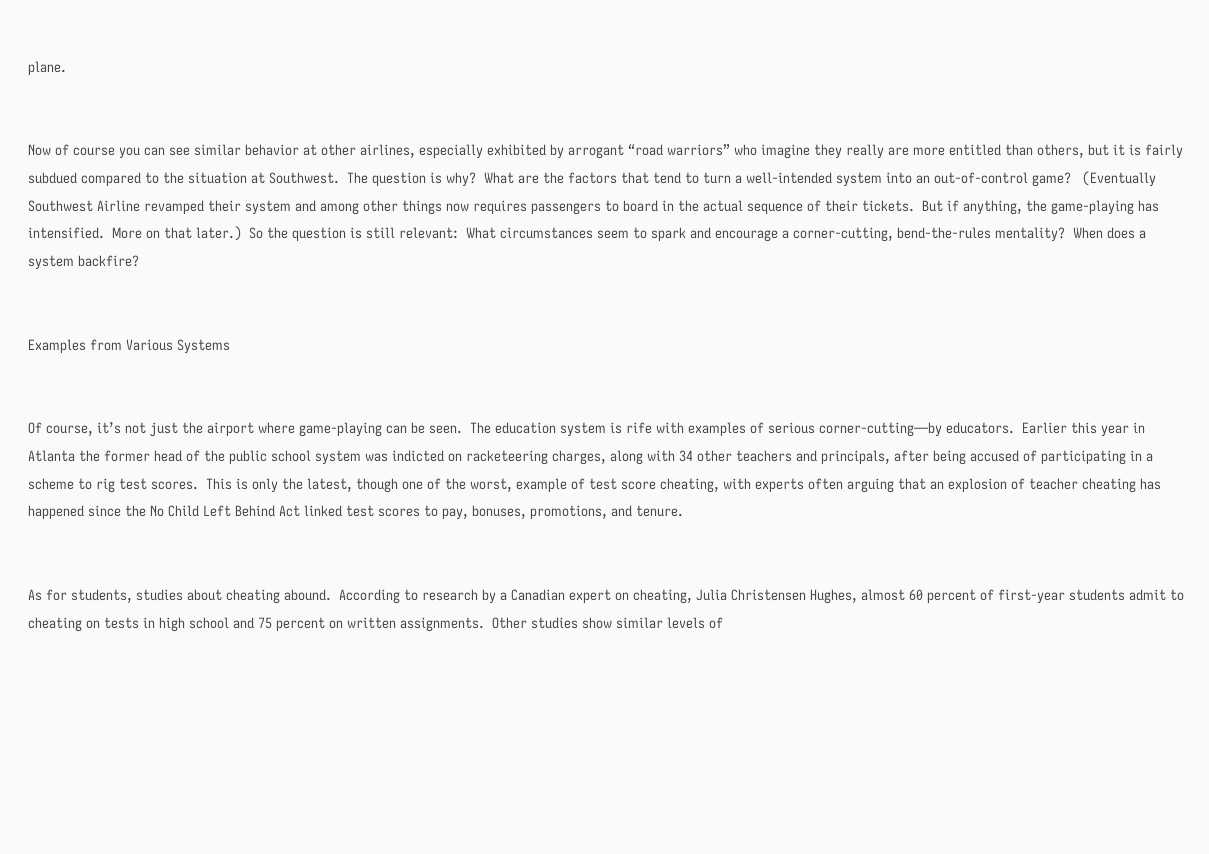plane.


Now of course you can see similar behavior at other airlines, especially exhibited by arrogant “road warriors” who imagine they really are more entitled than others, but it is fairly subdued compared to the situation at Southwest.  The question is why?  What are the factors that tend to turn a well-intended system into an out-of-control game?   (Eventually Southwest Airline revamped their system and among other things now requires passengers to board in the actual sequence of their tickets.  But if anything, the game-playing has intensified.  More on that later.)  So the question is still relevant:  What circumstances seem to spark and encourage a corner-cutting, bend-the-rules mentality?  When does a system backfire?


Examples from Various Systems


Of course, it’s not just the airport where game-playing can be seen.  The education system is rife with examples of serious corner-cutting—by educators.  Earlier this year in Atlanta the former head of the public school system was indicted on racketeering charges, along with 34 other teachers and principals, after being accused of participating in a scheme to rig test scores.  This is only the latest, though one of the worst, example of test score cheating, with experts often arguing that an explosion of teacher cheating has happened since the No Child Left Behind Act linked test scores to pay, bonuses, promotions, and tenure.


As for students, studies about cheating abound.  According to research by a Canadian expert on cheating, Julia Christensen Hughes, almost 60 percent of first-year students admit to cheating on tests in high school and 75 percent on written assignments.  Other studies show similar levels of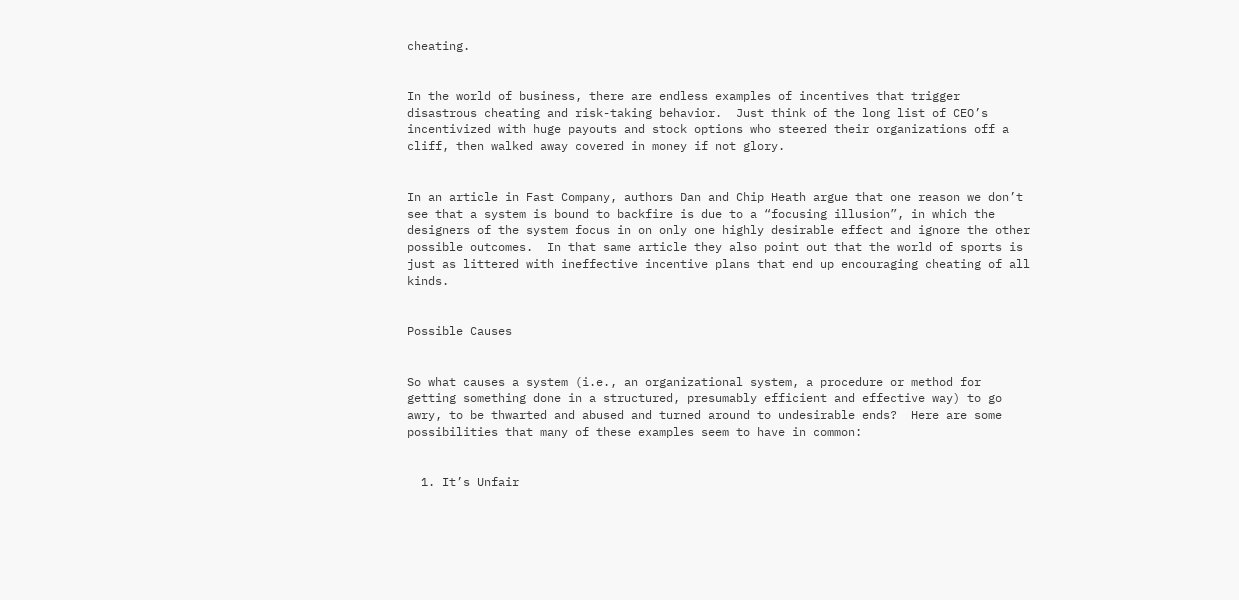cheating.


In the world of business, there are endless examples of incentives that trigger disastrous cheating and risk-taking behavior.  Just think of the long list of CEO’s incentivized with huge payouts and stock options who steered their organizations off a cliff, then walked away covered in money if not glory.


In an article in Fast Company, authors Dan and Chip Heath argue that one reason we don’t see that a system is bound to backfire is due to a “focusing illusion”, in which the designers of the system focus in on only one highly desirable effect and ignore the other possible outcomes.  In that same article they also point out that the world of sports is just as littered with ineffective incentive plans that end up encouraging cheating of all kinds.


Possible Causes


So what causes a system (i.e., an organizational system, a procedure or method for getting something done in a structured, presumably efficient and effective way) to go awry, to be thwarted and abused and turned around to undesirable ends?  Here are some possibilities that many of these examples seem to have in common:


  1. It’s Unfair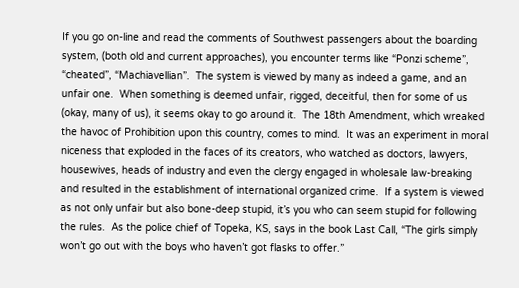If you go on-line and read the comments of Southwest passengers about the boarding system, (both old and current approaches), you encounter terms like “Ponzi scheme”, “cheated”, “Machiavellian”.  The system is viewed by many as indeed a game, and an unfair one.  When something is deemed unfair, rigged, deceitful, then for some of us (okay, many of us), it seems okay to go around it.  The 18th Amendment, which wreaked the havoc of Prohibition upon this country, comes to mind.  It was an experiment in moral niceness that exploded in the faces of its creators, who watched as doctors, lawyers, housewives, heads of industry and even the clergy engaged in wholesale law-breaking and resulted in the establishment of international organized crime.  If a system is viewed as not only unfair but also bone-deep stupid, it’s you who can seem stupid for following the rules.  As the police chief of Topeka, KS, says in the book Last Call, “The girls simply won’t go out with the boys who haven’t got flasks to offer.”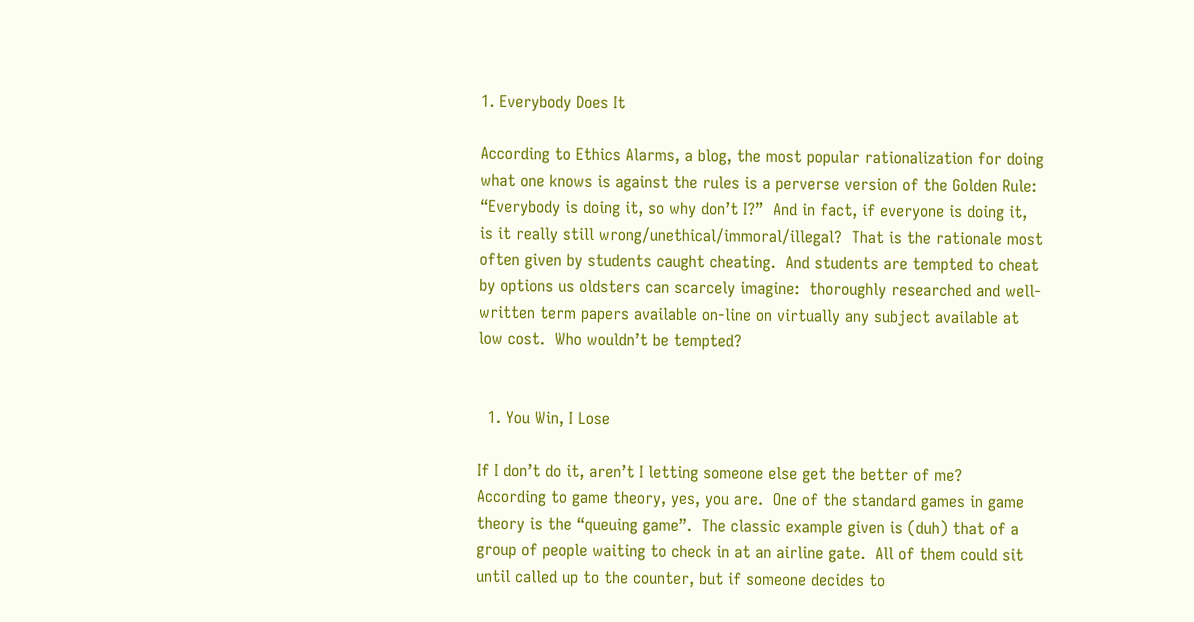1. Everybody Does It

According to Ethics Alarms, a blog, the most popular rationalization for doing what one knows is against the rules is a perverse version of the Golden Rule:  “Everybody is doing it, so why don’t I?”  And in fact, if everyone is doing it, is it really still wrong/unethical/immoral/illegal?  That is the rationale most often given by students caught cheating.  And students are tempted to cheat by options us oldsters can scarcely imagine:  thoroughly researched and well-written term papers available on-line on virtually any subject available at low cost.  Who wouldn’t be tempted?


  1. You Win, I Lose

If I don’t do it, aren’t I letting someone else get the better of me?  According to game theory, yes, you are.  One of the standard games in game theory is the “queuing game”.  The classic example given is (duh) that of a group of people waiting to check in at an airline gate.  All of them could sit until called up to the counter, but if someone decides to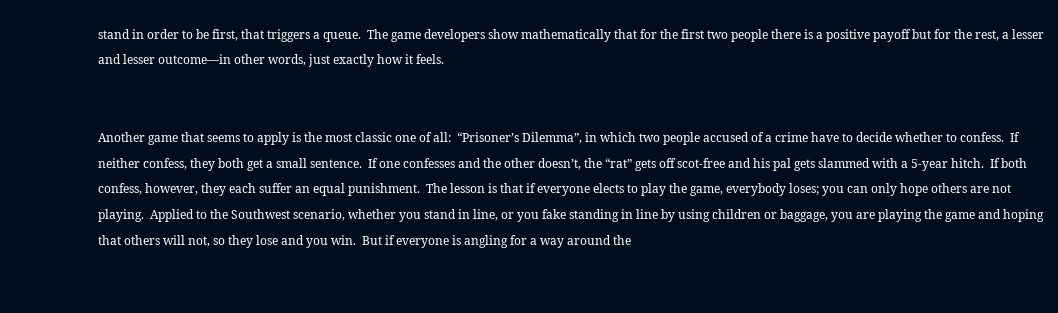stand in order to be first, that triggers a queue.  The game developers show mathematically that for the first two people there is a positive payoff but for the rest, a lesser and lesser outcome—in other words, just exactly how it feels.


Another game that seems to apply is the most classic one of all:  “Prisoner’s Dilemma”, in which two people accused of a crime have to decide whether to confess.  If neither confess, they both get a small sentence.  If one confesses and the other doesn’t, the “rat” gets off scot-free and his pal gets slammed with a 5-year hitch.  If both confess, however, they each suffer an equal punishment.  The lesson is that if everyone elects to play the game, everybody loses; you can only hope others are not playing.  Applied to the Southwest scenario, whether you stand in line, or you fake standing in line by using children or baggage, you are playing the game and hoping that others will not, so they lose and you win.  But if everyone is angling for a way around the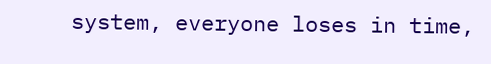system, everyone loses in time,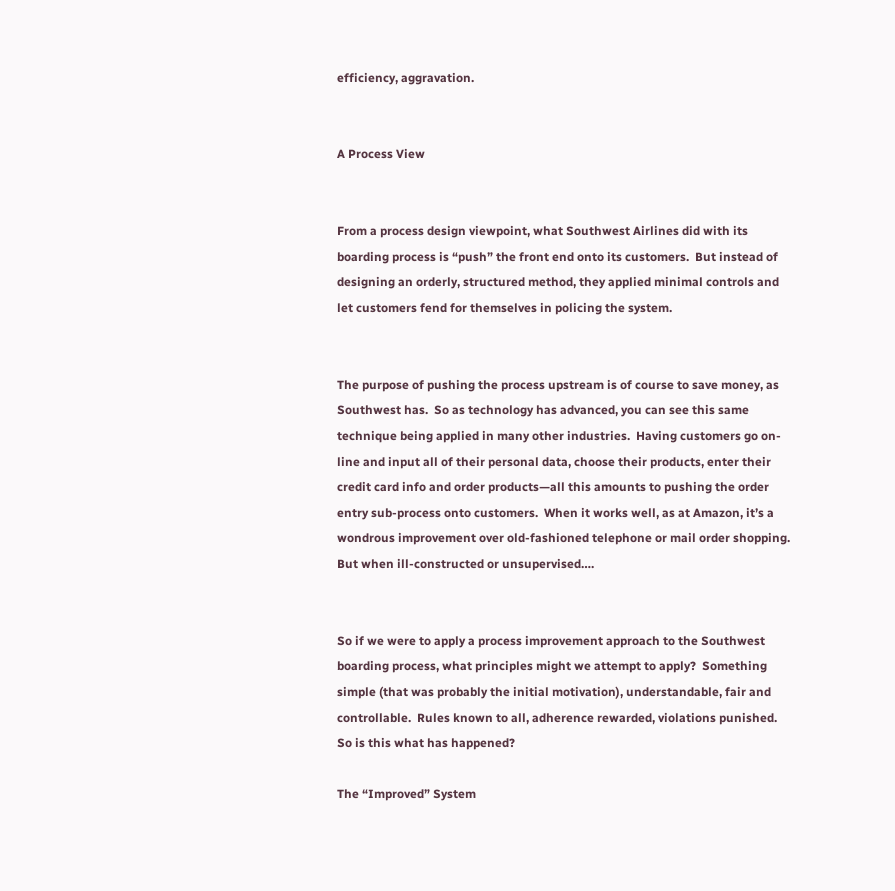efficiency, aggravation.


A Process View


From a process design viewpoint, what Southwest Airlines did with its boarding process is “push” the front end onto its customers.  But instead of designing an orderly, structured method, they applied minimal controls and let customers fend for themselves in policing the system.


The purpose of pushing the process upstream is of course to save money, as Southwest has.  So as technology has advanced, you can see this same technique being applied in many other industries.  Having customers go on-line and input all of their personal data, choose their products, enter their credit card info and order products—all this amounts to pushing the order entry sub-process onto customers.  When it works well, as at Amazon, it’s a wondrous improvement over old-fashioned telephone or mail order shopping.  But when ill-constructed or unsupervised….


So if we were to apply a process improvement approach to the Southwest boarding process, what principles might we attempt to apply?  Something simple (that was probably the initial motivation), understandable, fair and controllable.  Rules known to all, adherence rewarded, violations punished.  So is this what has happened?

The “Improved” System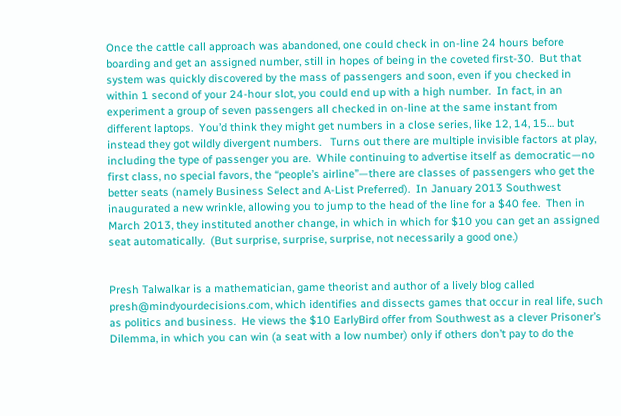Once the cattle call approach was abandoned, one could check in on-line 24 hours before boarding and get an assigned number, still in hopes of being in the coveted first-30.  But that system was quickly discovered by the mass of passengers and soon, even if you checked in within 1 second of your 24-hour slot, you could end up with a high number.  In fact, in an experiment a group of seven passengers all checked in on-line at the same instant from different laptops.  You’d think they might get numbers in a close series, like 12, 14, 15… but instead they got wildly divergent numbers.   Turns out there are multiple invisible factors at play, including the type of passenger you are.  While continuing to advertise itself as democratic—no first class, no special favors, the “people’s airline”—there are classes of passengers who get the better seats (namely Business Select and A-List Preferred).  In January 2013 Southwest inaugurated a new wrinkle, allowing you to jump to the head of the line for a $40 fee.  Then in March 2013, they instituted another change, in which in which for $10 you can get an assigned seat automatically.  (But surprise, surprise, surprise, not necessarily a good one.)


Presh Talwalkar is a mathematician, game theorist and author of a lively blog called presh@mindyourdecisions.com, which identifies and dissects games that occur in real life, such as politics and business.  He views the $10 EarlyBird offer from Southwest as a clever Prisoner’s Dilemma, in which you can win (a seat with a low number) only if others don’t pay to do the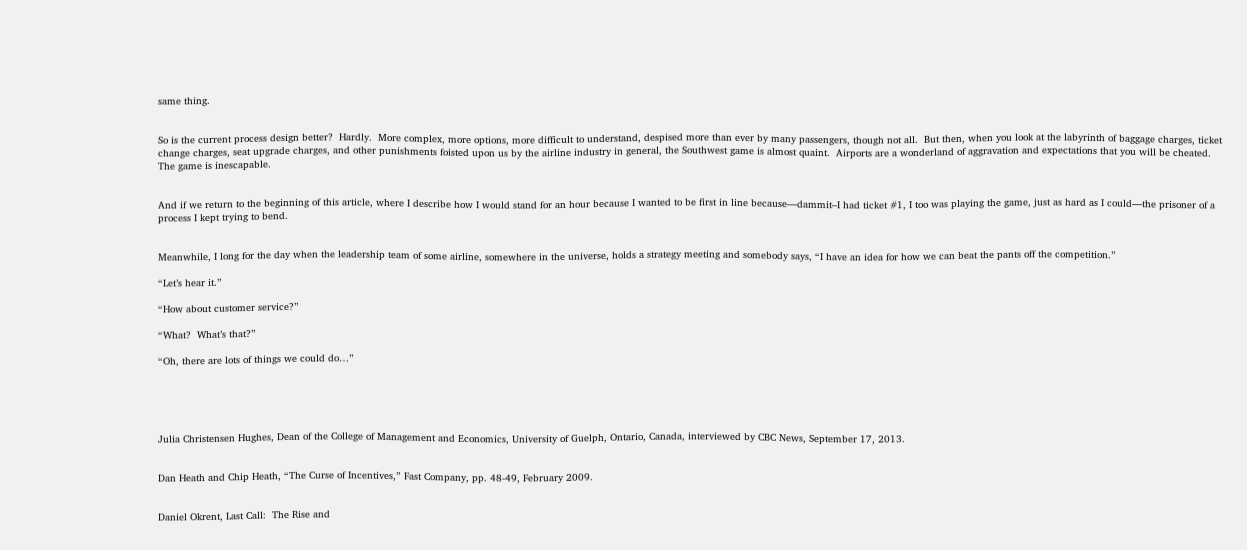same thing.


So is the current process design better?  Hardly.  More complex, more options, more difficult to understand, despised more than ever by many passengers, though not all.  But then, when you look at the labyrinth of baggage charges, ticket change charges, seat upgrade charges, and other punishments foisted upon us by the airline industry in general, the Southwest game is almost quaint.  Airports are a wonderland of aggravation and expectations that you will be cheated.  The game is inescapable.


And if we return to the beginning of this article, where I describe how I would stand for an hour because I wanted to be first in line because—dammit–I had ticket #1, I too was playing the game, just as hard as I could—the prisoner of a process I kept trying to bend.


Meanwhile, I long for the day when the leadership team of some airline, somewhere in the universe, holds a strategy meeting and somebody says, “I have an idea for how we can beat the pants off the competition.”

“Let’s hear it.”

“How about customer service?”

“What?  What’s that?”

“Oh, there are lots of things we could do…”





Julia Christensen Hughes, Dean of the College of Management and Economics, University of Guelph, Ontario, Canada, interviewed by CBC News, September 17, 2013.


Dan Heath and Chip Heath, “The Curse of Incentives,” Fast Company, pp. 48-49, February 2009.


Daniel Okrent, Last Call:  The Rise and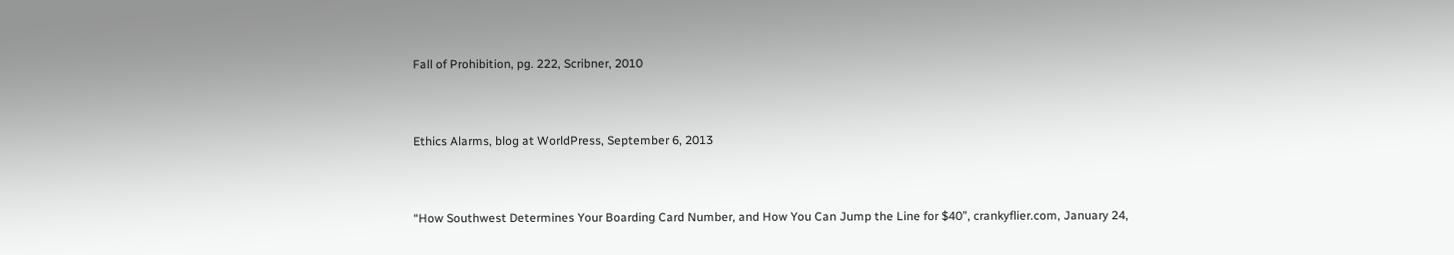Fall of Prohibition, pg. 222, Scribner, 2010


Ethics Alarms, blog at WorldPress, September 6, 2013


“How Southwest Determines Your Boarding Card Number, and How You Can Jump the Line for $40”, crankyflier.com, January 24,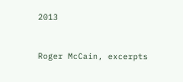2013


Roger McCain, excerpts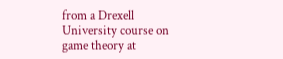from a Drexell University course on game theory at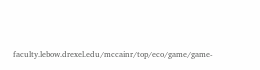faculty.lebow.drexel.edu/mccainr/top/eco/game/game-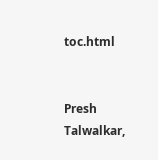toc.html


Presh Talwalkar,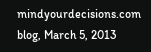mindyourdecisions.com blog, March 5, 2013